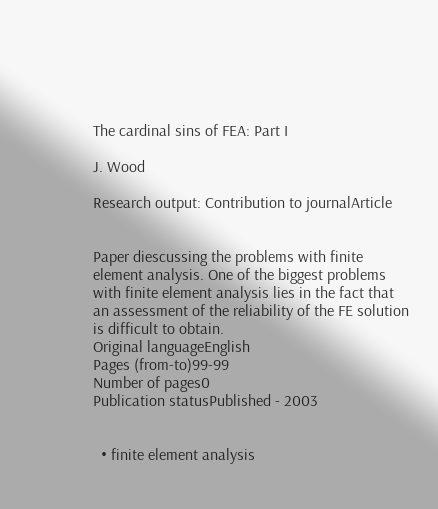The cardinal sins of FEA: Part I

J. Wood

Research output: Contribution to journalArticle


Paper diescussing the problems with finite element analysis. One of the biggest problems with finite element analysis lies in the fact that an assessment of the reliability of the FE solution is difficult to obtain.
Original languageEnglish
Pages (from-to)99-99
Number of pages0
Publication statusPublished - 2003


  • finite element analysis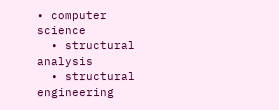• computer science
  • structural analysis
  • structural engineering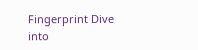Fingerprint Dive into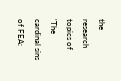the research topics of 'The cardinal sins of FEA: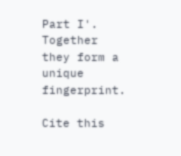Part I'. Together they form a unique fingerprint.

Cite this